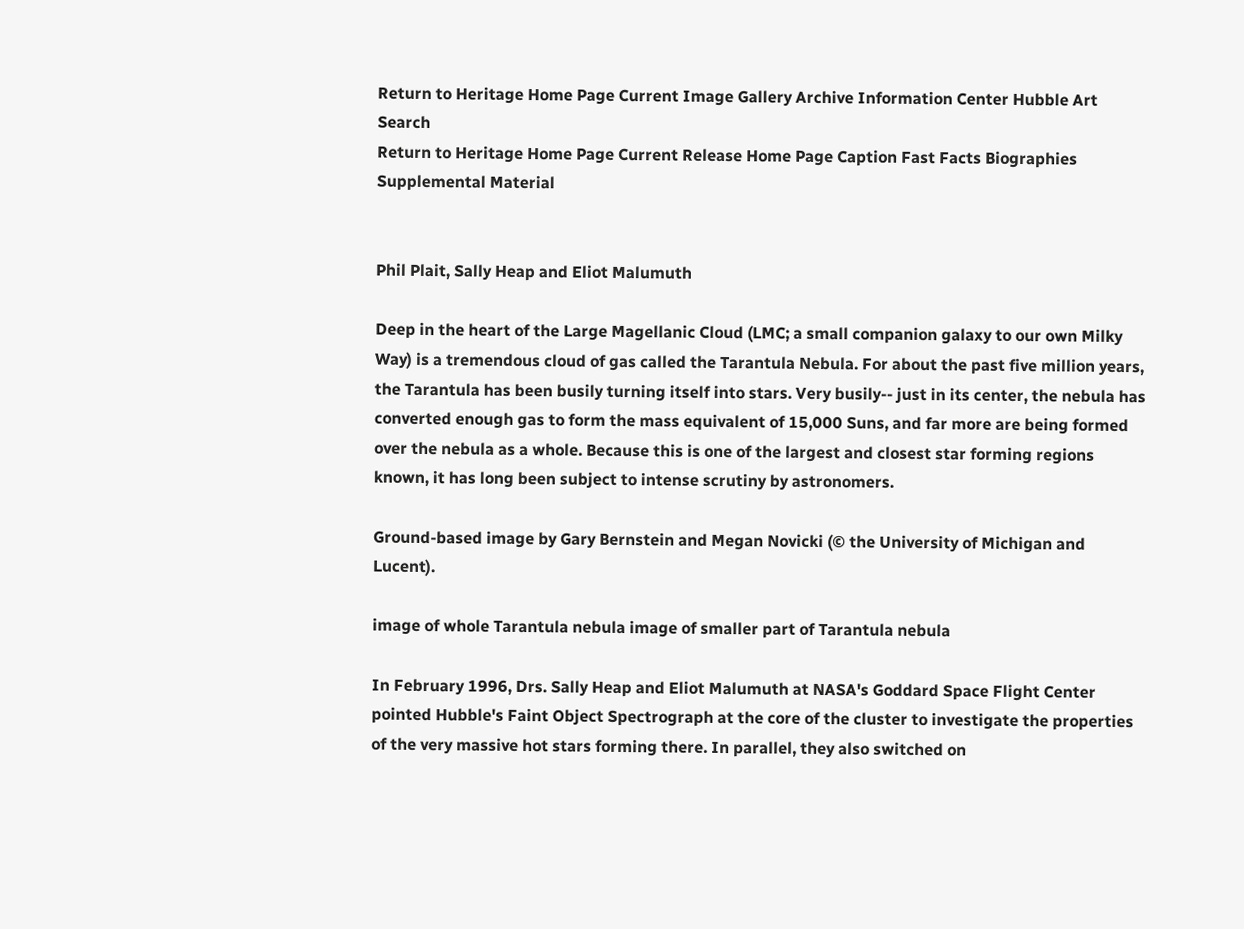Return to Heritage Home Page Current Image Gallery Archive Information Center Hubble Art Search
Return to Heritage Home Page Current Release Home Page Caption Fast Facts Biographies Supplemental Material


Phil Plait, Sally Heap and Eliot Malumuth

Deep in the heart of the Large Magellanic Cloud (LMC; a small companion galaxy to our own Milky Way) is a tremendous cloud of gas called the Tarantula Nebula. For about the past five million years, the Tarantula has been busily turning itself into stars. Very busily-- just in its center, the nebula has converted enough gas to form the mass equivalent of 15,000 Suns, and far more are being formed over the nebula as a whole. Because this is one of the largest and closest star forming regions known, it has long been subject to intense scrutiny by astronomers.

Ground-based image by Gary Bernstein and Megan Novicki (© the University of Michigan and Lucent).

image of whole Tarantula nebula image of smaller part of Tarantula nebula

In February 1996, Drs. Sally Heap and Eliot Malumuth at NASA's Goddard Space Flight Center pointed Hubble's Faint Object Spectrograph at the core of the cluster to investigate the properties of the very massive hot stars forming there. In parallel, they also switched on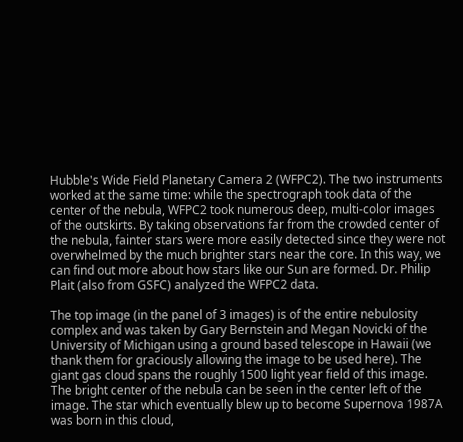Hubble's Wide Field Planetary Camera 2 (WFPC2). The two instruments worked at the same time: while the spectrograph took data of the center of the nebula, WFPC2 took numerous deep, multi-color images of the outskirts. By taking observations far from the crowded center of the nebula, fainter stars were more easily detected since they were not overwhelmed by the much brighter stars near the core. In this way, we can find out more about how stars like our Sun are formed. Dr. Philip Plait (also from GSFC) analyzed the WFPC2 data.

The top image (in the panel of 3 images) is of the entire nebulosity complex and was taken by Gary Bernstein and Megan Novicki of the University of Michigan using a ground based telescope in Hawaii (we thank them for graciously allowing the image to be used here). The giant gas cloud spans the roughly 1500 light year field of this image. The bright center of the nebula can be seen in the center left of the image. The star which eventually blew up to become Supernova 1987A was born in this cloud,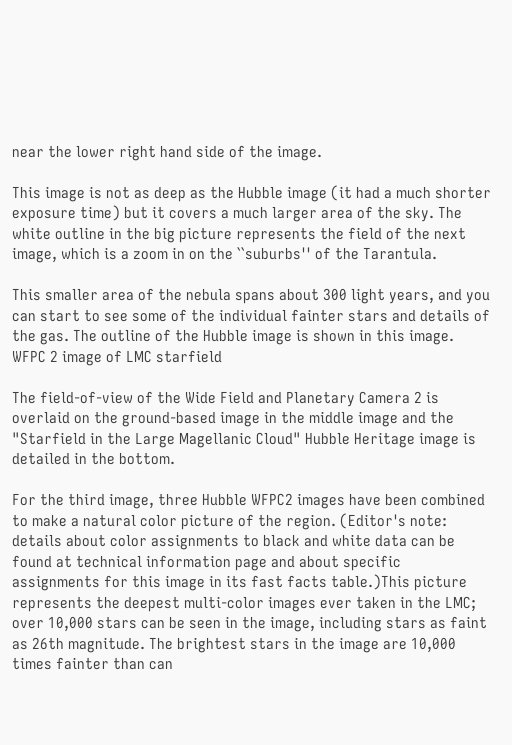near the lower right hand side of the image.

This image is not as deep as the Hubble image (it had a much shorter exposure time) but it covers a much larger area of the sky. The white outline in the big picture represents the field of the next image, which is a zoom in on the ``suburbs'' of the Tarantula.

This smaller area of the nebula spans about 300 light years, and you can start to see some of the individual fainter stars and details of the gas. The outline of the Hubble image is shown in this image.
WFPC 2 image of LMC starfield

The field-of-view of the Wide Field and Planetary Camera 2 is overlaid on the ground-based image in the middle image and the "Starfield in the Large Magellanic Cloud" Hubble Heritage image is detailed in the bottom.

For the third image, three Hubble WFPC2 images have been combined to make a natural color picture of the region. (Editor's note: details about color assignments to black and white data can be found at technical information page and about specific assignments for this image in its fast facts table.)This picture represents the deepest multi-color images ever taken in the LMC; over 10,000 stars can be seen in the image, including stars as faint as 26th magnitude. The brightest stars in the image are 10,000 times fainter than can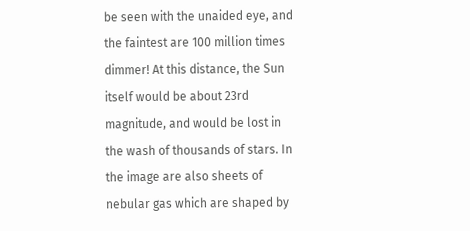be seen with the unaided eye, and the faintest are 100 million times dimmer! At this distance, the Sun itself would be about 23rd magnitude, and would be lost in the wash of thousands of stars. In the image are also sheets of nebular gas which are shaped by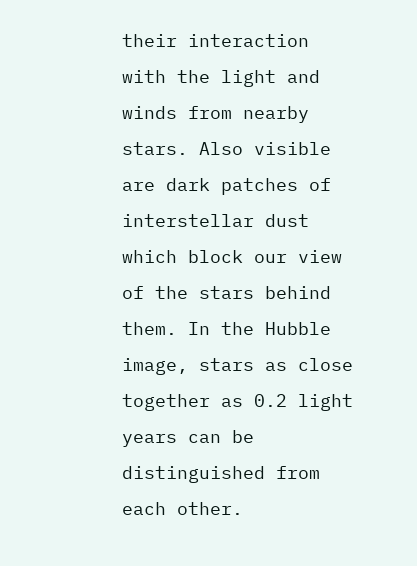their interaction with the light and winds from nearby stars. Also visible are dark patches of interstellar dust which block our view of the stars behind them. In the Hubble image, stars as close together as 0.2 light years can be distinguished from each other.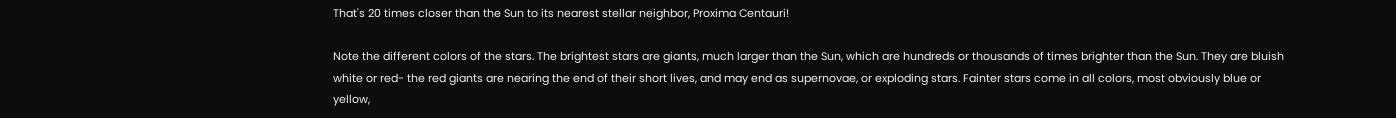That's 20 times closer than the Sun to its nearest stellar neighbor, Proxima Centauri!

Note the different colors of the stars. The brightest stars are giants, much larger than the Sun, which are hundreds or thousands of times brighter than the Sun. They are bluish white or red- the red giants are nearing the end of their short lives, and may end as supernovae, or exploding stars. Fainter stars come in all colors, most obviously blue or yellow,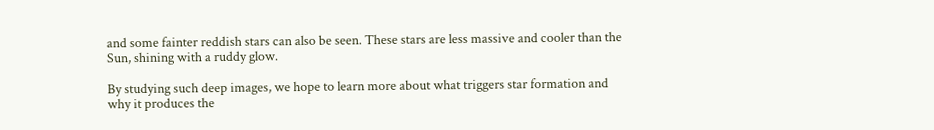and some fainter reddish stars can also be seen. These stars are less massive and cooler than the Sun, shining with a ruddy glow.

By studying such deep images, we hope to learn more about what triggers star formation and why it produces the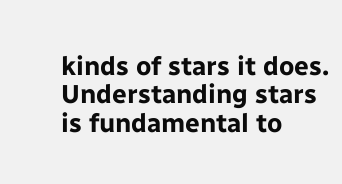kinds of stars it does. Understanding stars is fundamental to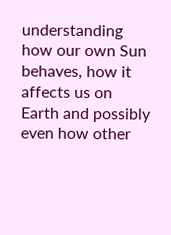understanding how our own Sun behaves, how it affects us on Earth and possibly even how other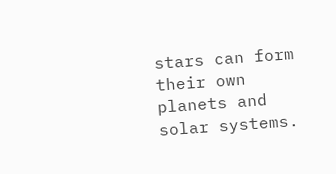stars can form their own planets and solar systems.